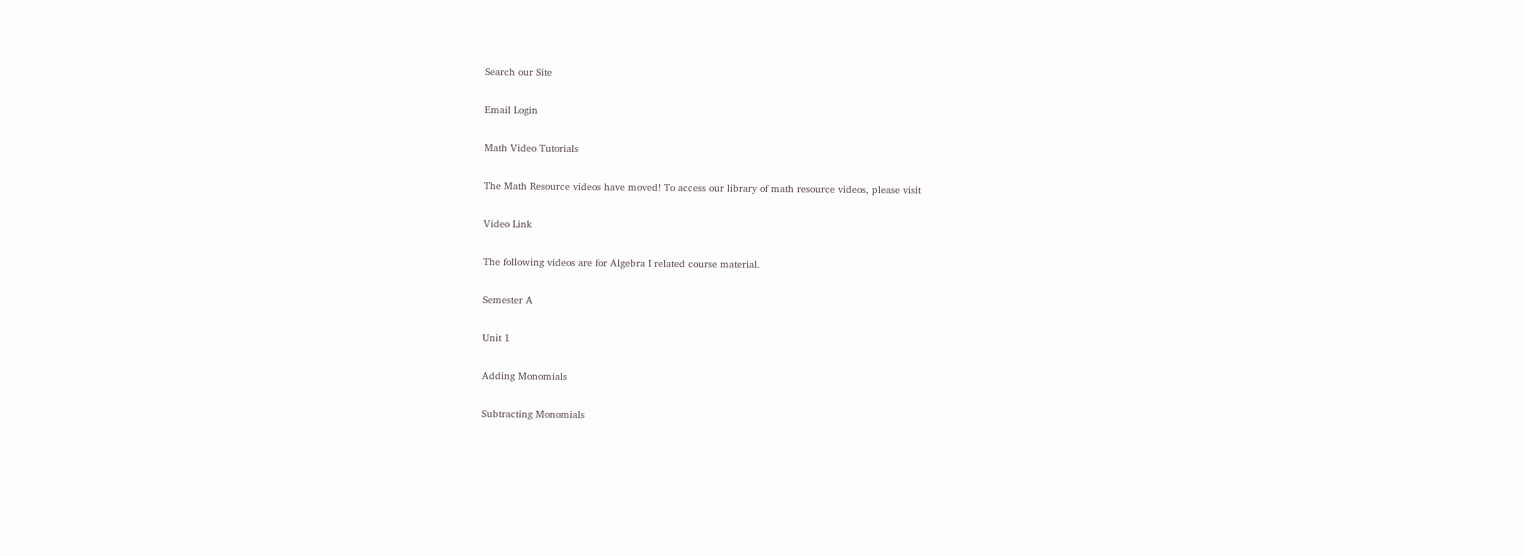Search our Site

Email Login

Math Video Tutorials

The Math Resource videos have moved! To access our library of math resource videos, please visit

Video Link

The following videos are for Algebra I related course material.

Semester A

Unit 1

Adding Monomials

Subtracting Monomials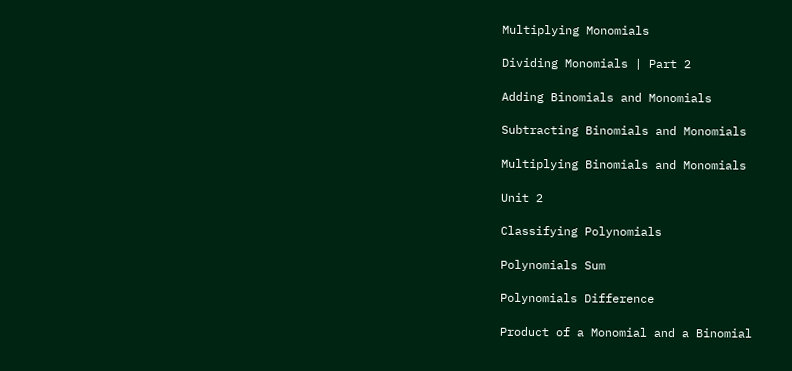Multiplying Monomials

Dividing Monomials | Part 2

Adding Binomials and Monomials

Subtracting Binomials and Monomials

Multiplying Binomials and Monomials

Unit 2

Classifying Polynomials

Polynomials Sum

Polynomials Difference

Product of a Monomial and a Binomial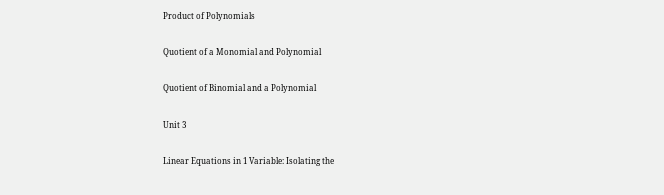Product of Polynomials

Quotient of a Monomial and Polynomial

Quotient of Binomial and a Polynomial

Unit 3

Linear Equations in 1 Variable: Isolating the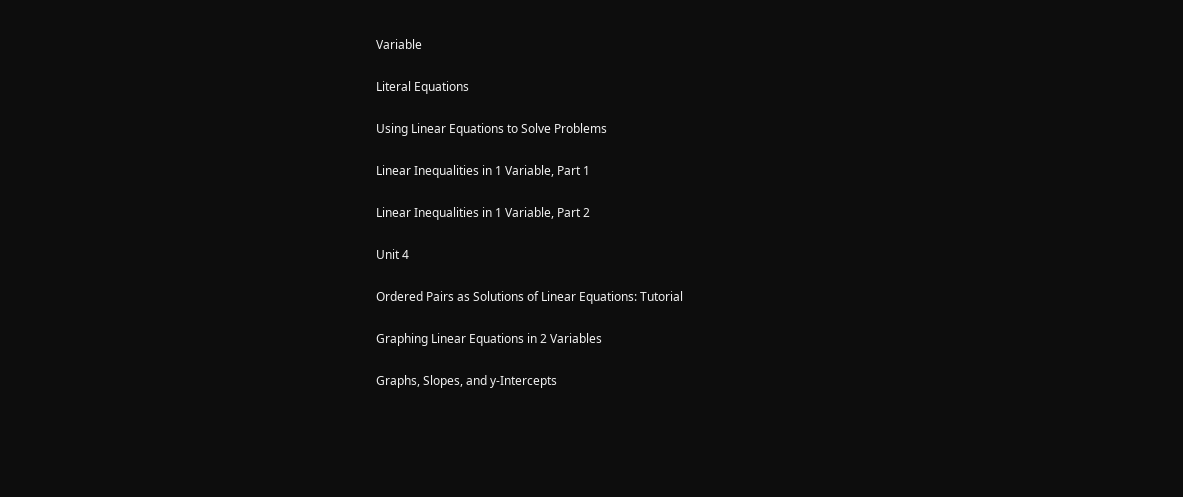Variable

Literal Equations

Using Linear Equations to Solve Problems

Linear Inequalities in 1 Variable, Part 1

Linear Inequalities in 1 Variable, Part 2

Unit 4

Ordered Pairs as Solutions of Linear Equations: Tutorial

Graphing Linear Equations in 2 Variables

Graphs, Slopes, and y-Intercepts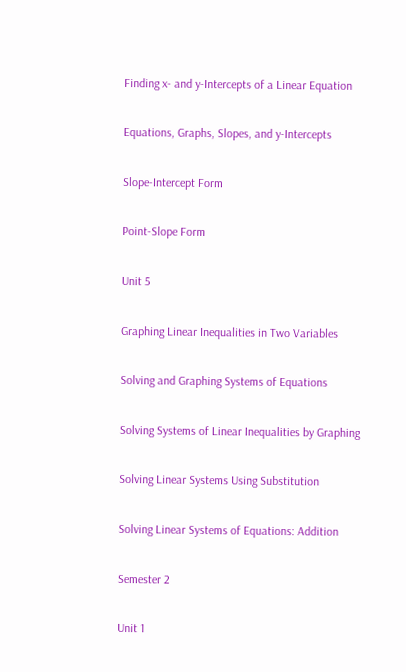Finding x- and y-Intercepts of a Linear Equation

Equations, Graphs, Slopes, and y-Intercepts

Slope-Intercept Form

Point-Slope Form

Unit 5

Graphing Linear Inequalities in Two Variables

Solving and Graphing Systems of Equations

Solving Systems of Linear Inequalities by Graphing

Solving Linear Systems Using Substitution

Solving Linear Systems of Equations: Addition

Semester 2

Unit 1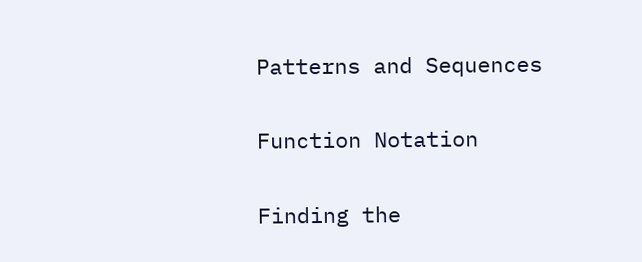Patterns and Sequences

Function Notation

Finding the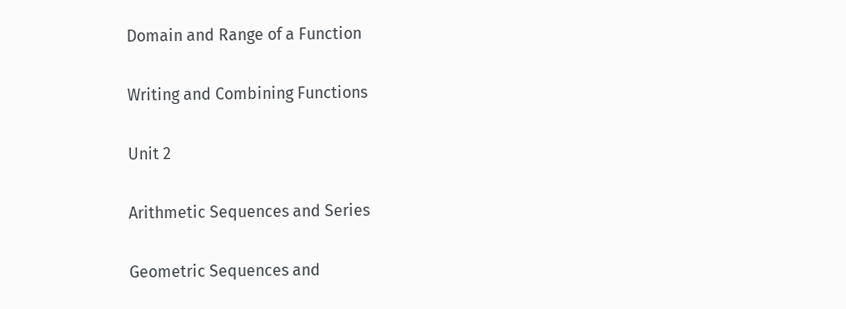Domain and Range of a Function

Writing and Combining Functions

Unit 2

Arithmetic Sequences and Series

Geometric Sequences and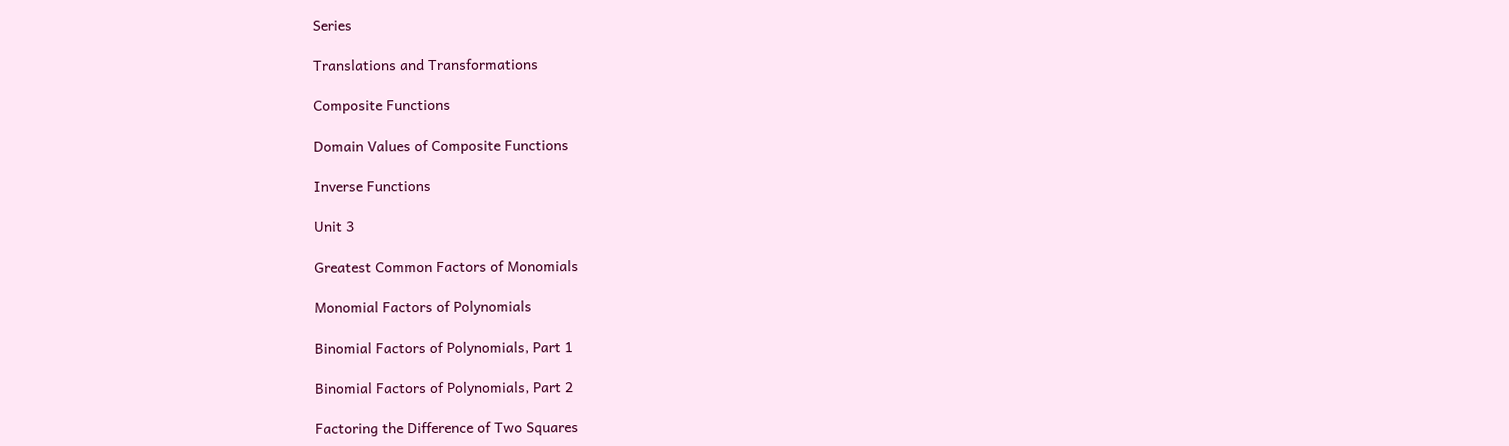Series

Translations and Transformations

Composite Functions

Domain Values of Composite Functions

Inverse Functions

Unit 3

Greatest Common Factors of Monomials

Monomial Factors of Polynomials

Binomial Factors of Polynomials, Part 1

Binomial Factors of Polynomials, Part 2

Factoring the Difference of Two Squares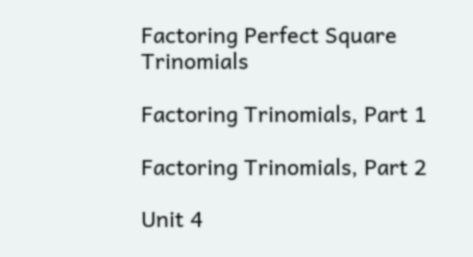Factoring Perfect Square Trinomials

Factoring Trinomials, Part 1

Factoring Trinomials, Part 2

Unit 4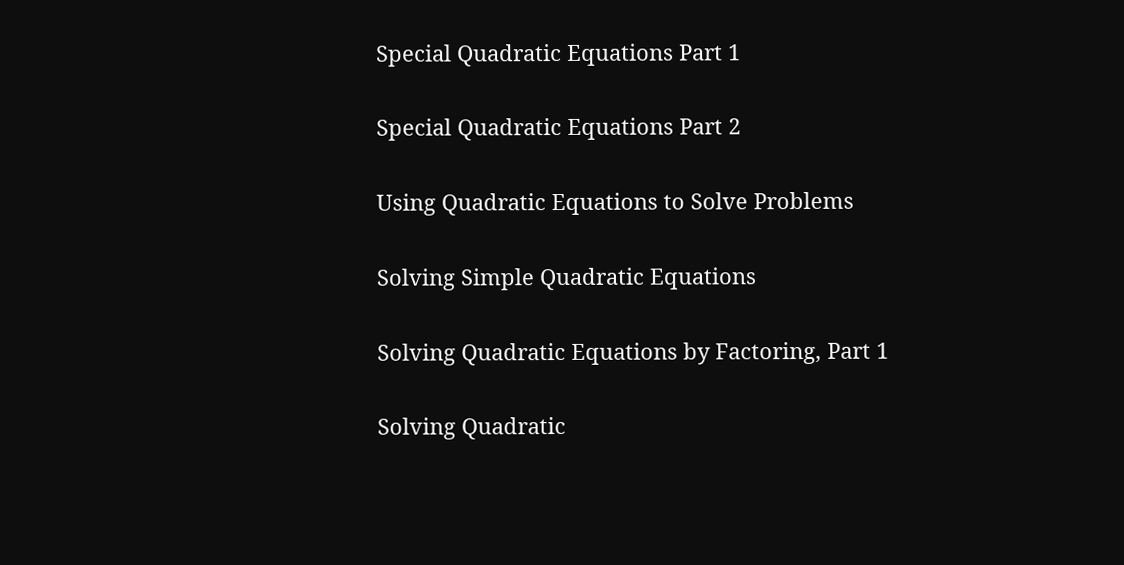Special Quadratic Equations Part 1

Special Quadratic Equations Part 2

Using Quadratic Equations to Solve Problems

Solving Simple Quadratic Equations

Solving Quadratic Equations by Factoring, Part 1

Solving Quadratic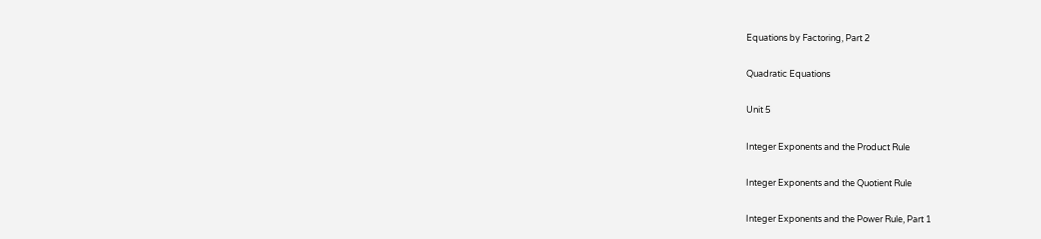Equations by Factoring, Part 2

Quadratic Equations

Unit 5

Integer Exponents and the Product Rule

Integer Exponents and the Quotient Rule

Integer Exponents and the Power Rule, Part 1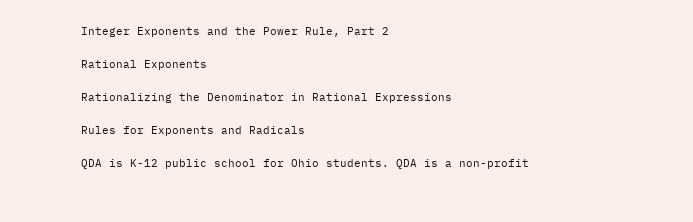Integer Exponents and the Power Rule, Part 2

Rational Exponents

Rationalizing the Denominator in Rational Expressions

Rules for Exponents and Radicals

QDA is K-12 public school for Ohio students. QDA is a non-profit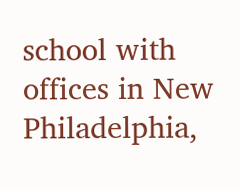school with offices in New Philadelphia,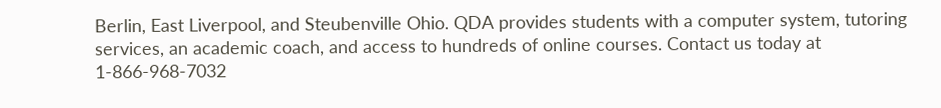Berlin, East Liverpool, and Steubenville Ohio. QDA provides students with a computer system, tutoring services, an academic coach, and access to hundreds of online courses. Contact us today at 1-866-968-7032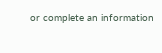or complete an information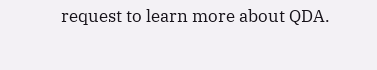request to learn more about QDA.